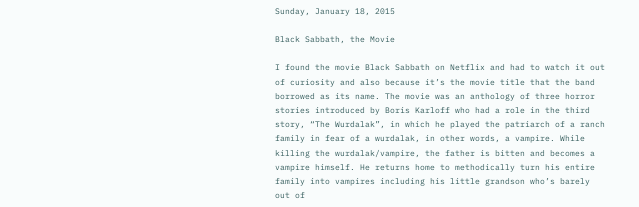Sunday, January 18, 2015

Black Sabbath, the Movie

I found the movie Black Sabbath on Netflix and had to watch it out of curiosity and also because it’s the movie title that the band borrowed as its name. The movie was an anthology of three horror stories introduced by Boris Karloff who had a role in the third story, “The Wurdalak”, in which he played the patriarch of a ranch family in fear of a wurdalak, in other words, a vampire. While killing the wurdalak/vampire, the father is bitten and becomes a vampire himself. He returns home to methodically turn his entire family into vampires including his little grandson who’s barely out of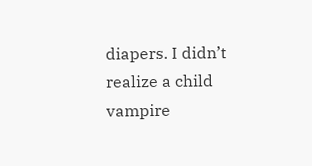diapers. I didn’t realize a child vampire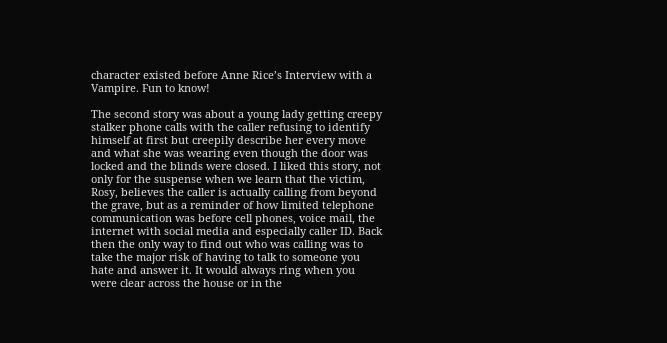character existed before Anne Rice’s Interview with a Vampire. Fun to know!

The second story was about a young lady getting creepy stalker phone calls with the caller refusing to identify himself at first but creepily describe her every move and what she was wearing even though the door was locked and the blinds were closed. I liked this story, not only for the suspense when we learn that the victim, Rosy, believes the caller is actually calling from beyond the grave, but as a reminder of how limited telephone communication was before cell phones, voice mail, the internet with social media and especially caller ID. Back then the only way to find out who was calling was to take the major risk of having to talk to someone you hate and answer it. It would always ring when you were clear across the house or in the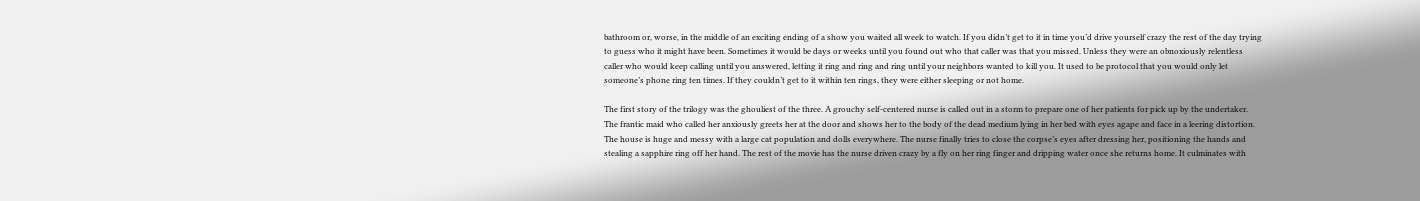bathroom or, worse, in the middle of an exciting ending of a show you waited all week to watch. If you didn’t get to it in time you’d drive yourself crazy the rest of the day trying to guess who it might have been. Sometimes it would be days or weeks until you found out who that caller was that you missed. Unless they were an obnoxiously relentless caller who would keep calling until you answered, letting it ring and ring and ring until your neighbors wanted to kill you. It used to be protocol that you would only let someone’s phone ring ten times. If they couldn’t get to it within ten rings, they were either sleeping or not home.

The first story of the trilogy was the ghouliest of the three. A grouchy self-centered nurse is called out in a storm to prepare one of her patients for pick up by the undertaker. The frantic maid who called her anxiously greets her at the door and shows her to the body of the dead medium lying in her bed with eyes agape and face in a leering distortion. The house is huge and messy with a large cat population and dolls everywhere. The nurse finally tries to close the corpse’s eyes after dressing her, positioning the hands and stealing a sapphire ring off her hand. The rest of the movie has the nurse driven crazy by a fly on her ring finger and dripping water once she returns home. It culminates with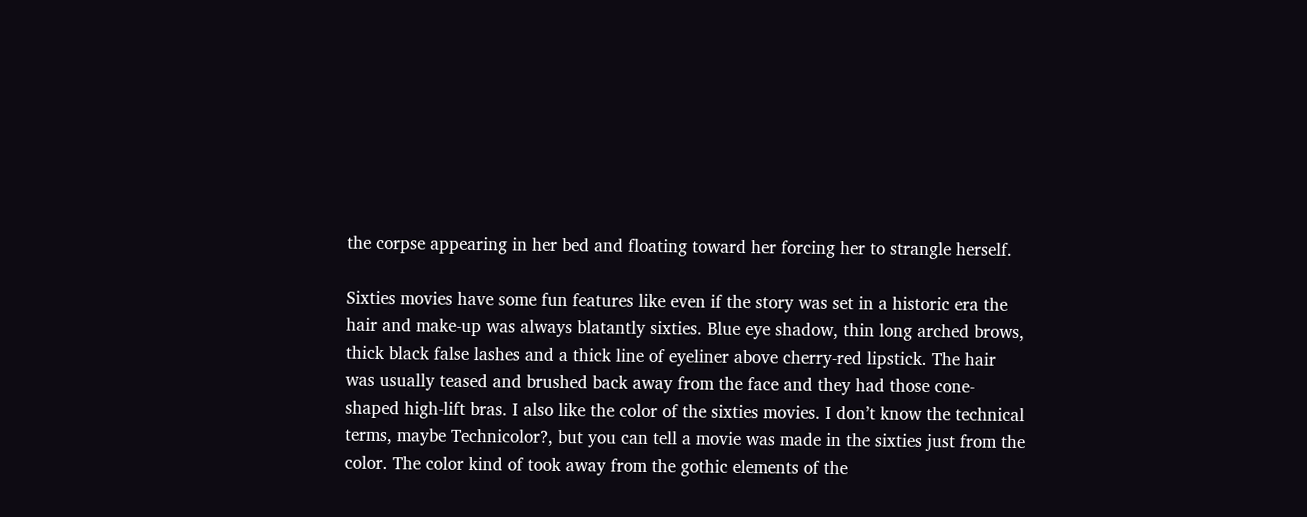the corpse appearing in her bed and floating toward her forcing her to strangle herself.

Sixties movies have some fun features like even if the story was set in a historic era the hair and make-up was always blatantly sixties. Blue eye shadow, thin long arched brows, thick black false lashes and a thick line of eyeliner above cherry-red lipstick. The hair was usually teased and brushed back away from the face and they had those cone-shaped high-lift bras. I also like the color of the sixties movies. I don’t know the technical terms, maybe Technicolor?, but you can tell a movie was made in the sixties just from the color. The color kind of took away from the gothic elements of the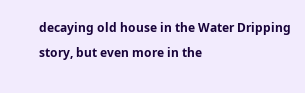decaying old house in the Water Dripping story, but even more in the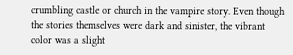crumbling castle or church in the vampire story. Even though the stories themselves were dark and sinister, the vibrant color was a slight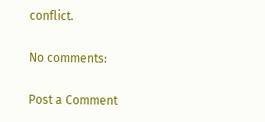conflict.

No comments:

Post a Comment